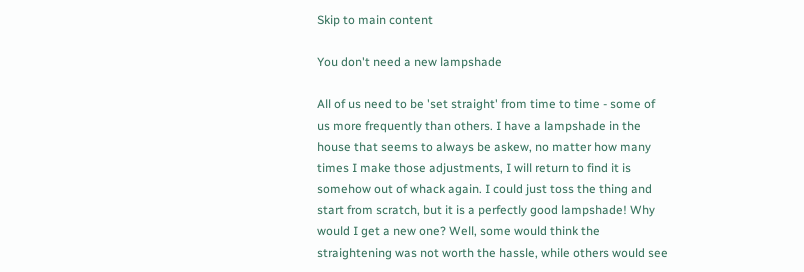Skip to main content

You don't need a new lampshade

All of us need to be 'set straight' from time to time - some of us more frequently than others. I have a lampshade in the house that seems to always be askew, no matter how many times I make those adjustments, I will return to find it is somehow out of whack again. I could just toss the thing and start from scratch, but it is a perfectly good lampshade! Why would I get a new one? Well, some would think the straightening was not worth the hassle, while others would see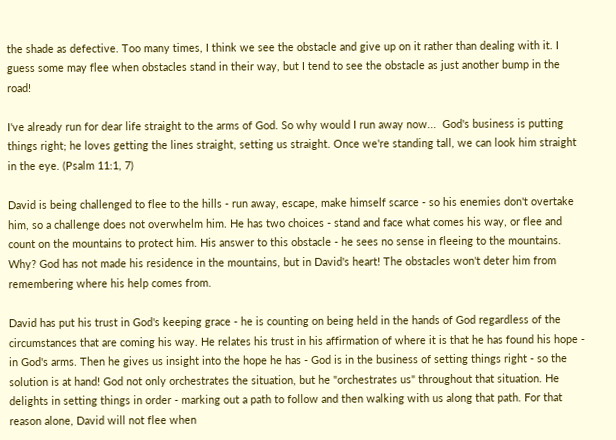the shade as defective. Too many times, I think we see the obstacle and give up on it rather than dealing with it. I guess some may flee when obstacles stand in their way, but I tend to see the obstacle as just another bump in the road!

I've already run for dear life straight to the arms of God. So why would I run away now...  God's business is putting things right; he loves getting the lines straight, setting us straight. Once we're standing tall, we can look him straight in the eye. (Psalm 11:1, 7)

David is being challenged to flee to the hills - run away, escape, make himself scarce - so his enemies don't overtake him, so a challenge does not overwhelm him. He has two choices - stand and face what comes his way, or flee and count on the mountains to protect him. His answer to this obstacle - he sees no sense in fleeing to the mountains. Why? God has not made his residence in the mountains, but in David's heart! The obstacles won't deter him from remembering where his help comes from.

David has put his trust in God's keeping grace - he is counting on being held in the hands of God regardless of the circumstances that are coming his way. He relates his trust in his affirmation of where it is that he has found his hope - in God's arms. Then he gives us insight into the hope he has - God is in the business of setting things right - so the solution is at hand! God not only orchestrates the situation, but he "orchestrates us" throughout that situation. He delights in setting things in order - marking out a path to follow and then walking with us along that path. For that reason alone, David will not flee when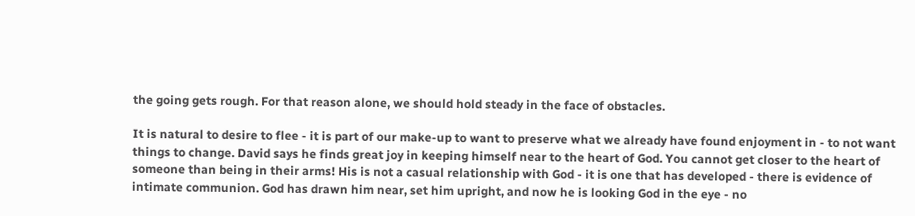the going gets rough. For that reason alone, we should hold steady in the face of obstacles.

It is natural to desire to flee - it is part of our make-up to want to preserve what we already have found enjoyment in - to not want things to change. David says he finds great joy in keeping himself near to the heart of God. You cannot get closer to the heart of someone than being in their arms! His is not a casual relationship with God - it is one that has developed - there is evidence of intimate communion. God has drawn him near, set him upright, and now he is looking God in the eye - no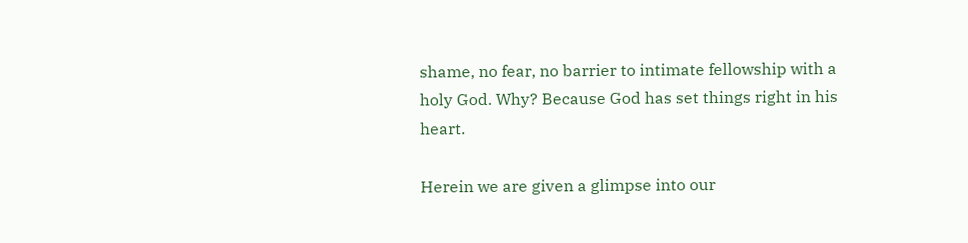shame, no fear, no barrier to intimate fellowship with a holy God. Why? Because God has set things right in his heart.

Herein we are given a glimpse into our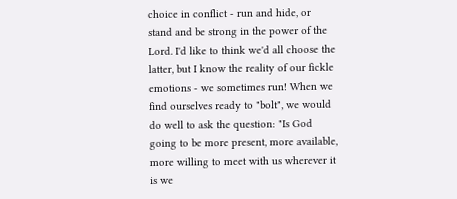choice in conflict - run and hide, or stand and be strong in the power of the Lord. I'd like to think we'd all choose the latter, but I know the reality of our fickle emotions - we sometimes run! When we find ourselves ready to "bolt", we would do well to ask the question: "Is God going to be more present, more available, more willing to meet with us wherever it is we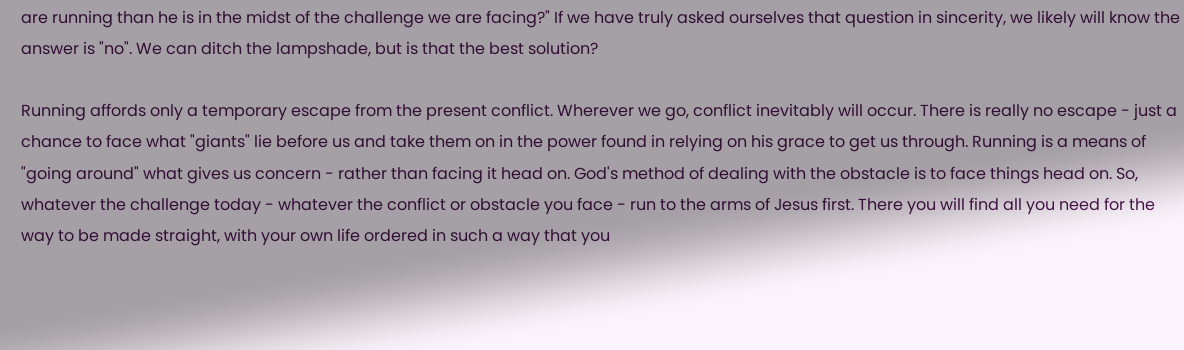are running than he is in the midst of the challenge we are facing?" If we have truly asked ourselves that question in sincerity, we likely will know the answer is "no". We can ditch the lampshade, but is that the best solution?

Running affords only a temporary escape from the present conflict. Wherever we go, conflict inevitably will occur. There is really no escape - just a chance to face what "giants" lie before us and take them on in the power found in relying on his grace to get us through. Running is a means of "going around" what gives us concern - rather than facing it head on. God's method of dealing with the obstacle is to face things head on. So, whatever the challenge today - whatever the conflict or obstacle you face - run to the arms of Jesus first. There you will find all you need for the way to be made straight, with your own life ordered in such a way that you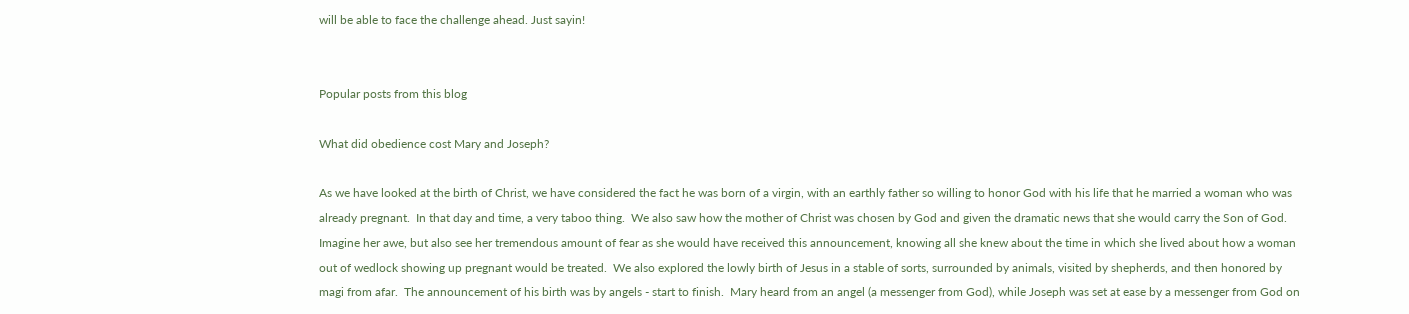will be able to face the challenge ahead. Just sayin!


Popular posts from this blog

What did obedience cost Mary and Joseph?

As we have looked at the birth of Christ, we have considered the fact he was born of a virgin, with an earthly father so willing to honor God with his life that he married a woman who was already pregnant.  In that day and time, a very taboo thing.  We also saw how the mother of Christ was chosen by God and given the dramatic news that she would carry the Son of God.  Imagine her awe, but also see her tremendous amount of fear as she would have received this announcement, knowing all she knew about the time in which she lived about how a woman out of wedlock showing up pregnant would be treated.  We also explored the lowly birth of Jesus in a stable of sorts, surrounded by animals, visited by shepherds, and then honored by magi from afar.  The announcement of his birth was by angels - start to finish.  Mary heard from an angel (a messenger from God), while Joseph was set at ease by a messenger from God on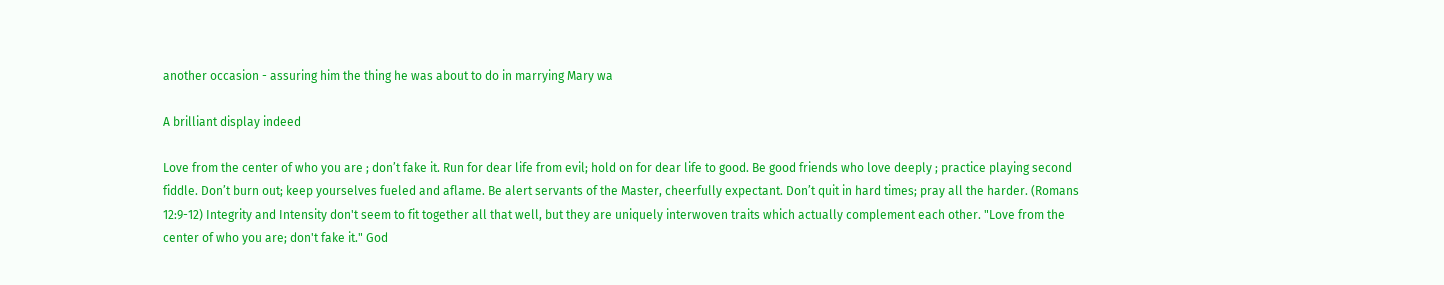another occasion - assuring him the thing he was about to do in marrying Mary wa

A brilliant display indeed

Love from the center of who you are ; don’t fake it. Run for dear life from evil; hold on for dear life to good. Be good friends who love deeply ; practice playing second fiddle. Don’t burn out; keep yourselves fueled and aflame. Be alert servants of the Master, cheerfully expectant. Don’t quit in hard times; pray all the harder. (Romans 12:9-12) Integrity and Intensity don't seem to fit together all that well, but they are uniquely interwoven traits which actually complement each other. "Love from the center of who you are; don't fake it." God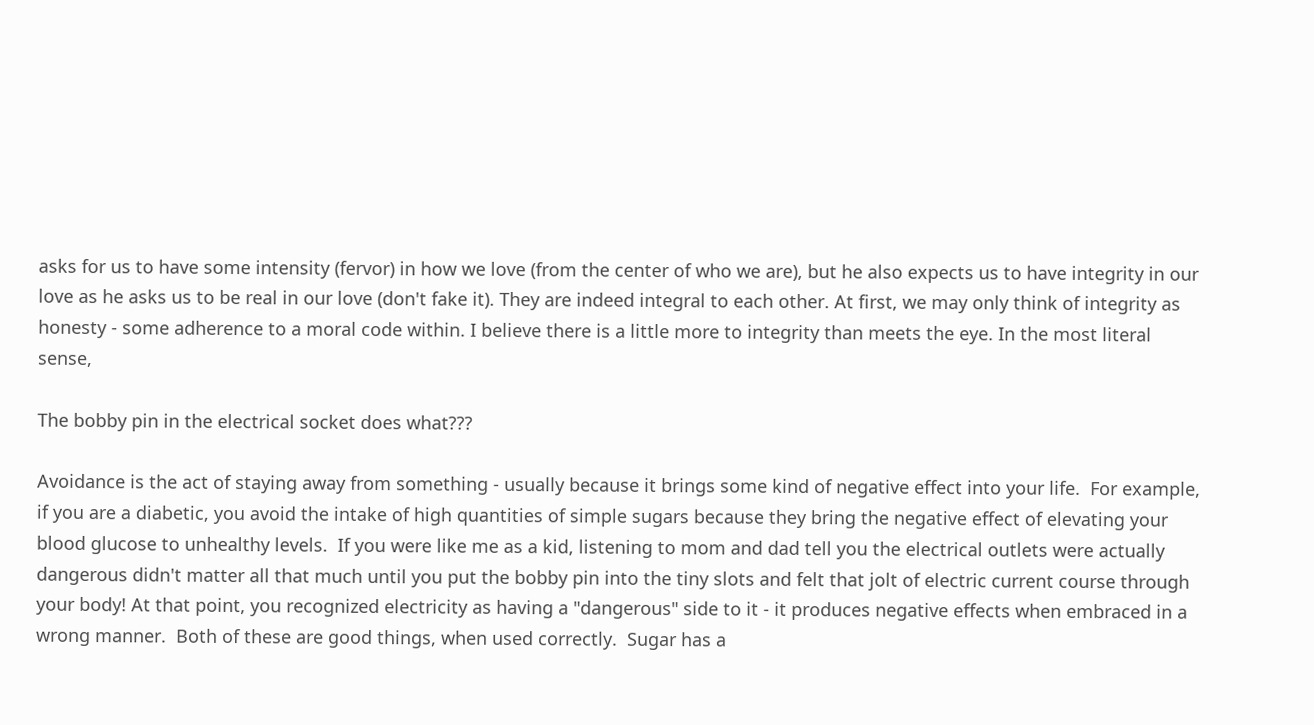asks for us to have some intensity (fervor) in how we love (from the center of who we are), but he also expects us to have integrity in our love as he asks us to be real in our love (don't fake it). They are indeed integral to each other. At first, we may only think of integrity as honesty - some adherence to a moral code within. I believe there is a little more to integrity than meets the eye. In the most literal sense,

The bobby pin in the electrical socket does what???

Avoidance is the act of staying away from something - usually because it brings some kind of negative effect into your life.  For example, if you are a diabetic, you avoid the intake of high quantities of simple sugars because they bring the negative effect of elevating your blood glucose to unhealthy levels.  If you were like me as a kid, listening to mom and dad tell you the electrical outlets were actually dangerous didn't matter all that much until you put the bobby pin into the tiny slots and felt that jolt of electric current course through your body! At that point, you recognized electricity as having a "dangerous" side to it - it produces negative effects when embraced in a wrong manner.  Both of these are good things, when used correctly.  Sugar has a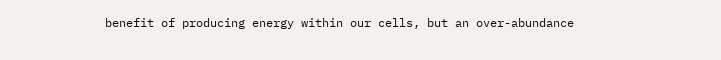benefit of producing energy within our cells, but an over-abundance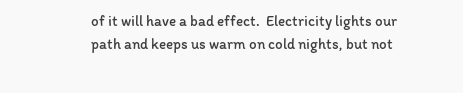of it will have a bad effect.  Electricity lights our path and keeps us warm on cold nights, but not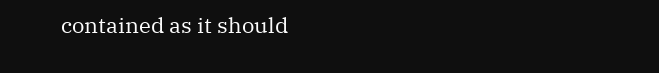contained as it should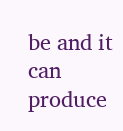be and it can produce